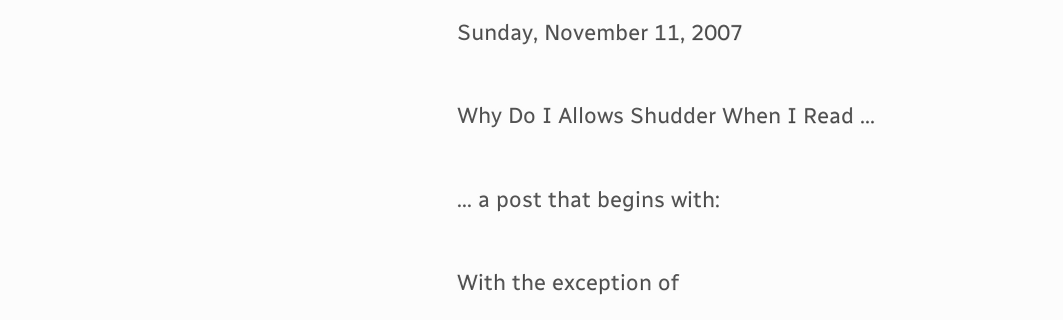Sunday, November 11, 2007

Why Do I Allows Shudder When I Read ...

... a post that begins with:

With the exception of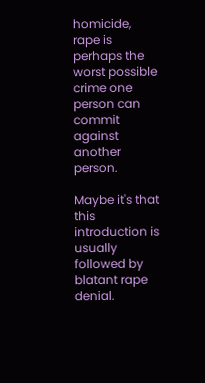homicide, rape is perhaps the worst possible crime one person can commit against another person.

Maybe it's that this introduction is usually followed by blatant rape denial.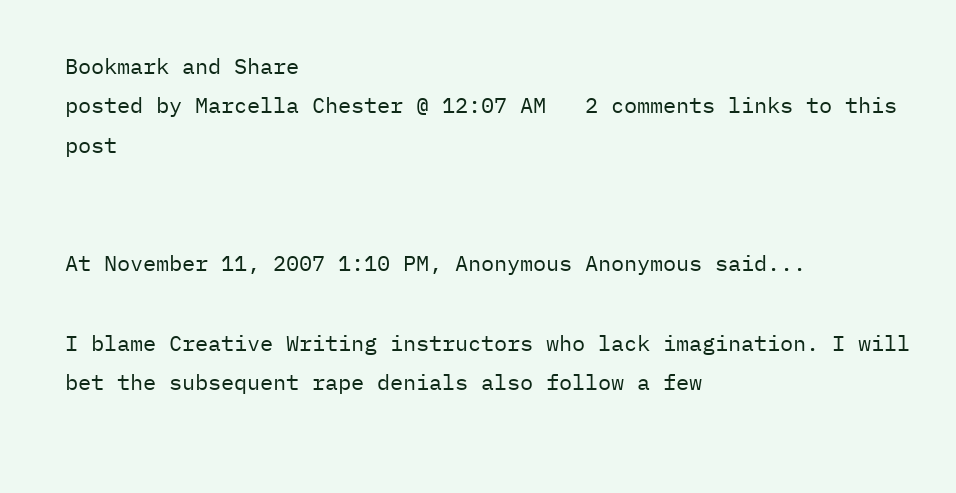Bookmark and Share
posted by Marcella Chester @ 12:07 AM   2 comments links to this post


At November 11, 2007 1:10 PM, Anonymous Anonymous said...

I blame Creative Writing instructors who lack imagination. I will bet the subsequent rape denials also follow a few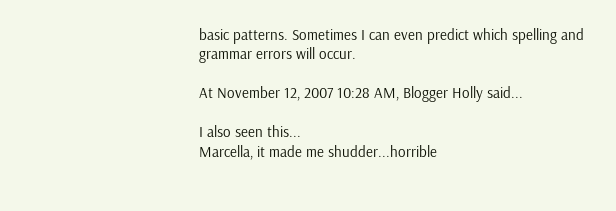basic patterns. Sometimes I can even predict which spelling and grammar errors will occur.

At November 12, 2007 10:28 AM, Blogger Holly said...

I also seen this...
Marcella, it made me shudder...horrible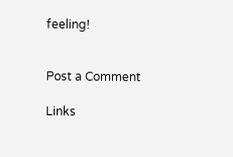feeling!


Post a Comment

Links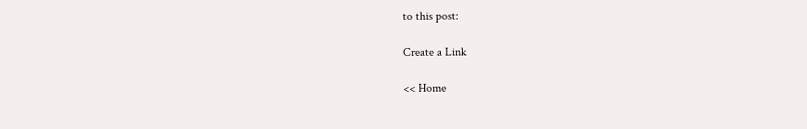to this post:

Create a Link

<< Home